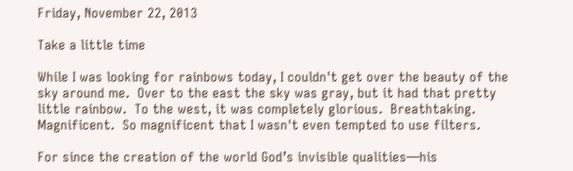Friday, November 22, 2013

Take a little time

While I was looking for rainbows today, I couldn't get over the beauty of the sky around me.  Over to the east the sky was gray, but it had that pretty little rainbow.  To the west, it was completely glorious.  Breathtaking.  Magnificent.  So magnificent that I wasn't even tempted to use filters.

For since the creation of the world God’s invisible qualities—his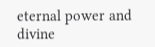eternal power and divine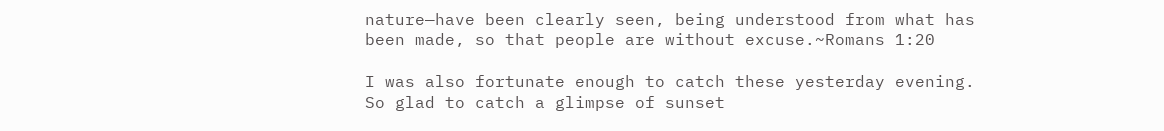nature—have been clearly seen, being understood from what has been made, so that people are without excuse.~Romans 1:20

I was also fortunate enough to catch these yesterday evening. So glad to catch a glimpse of sunset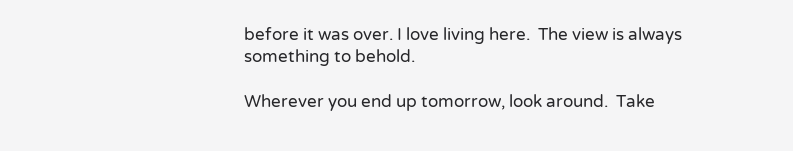before it was over. I love living here.  The view is always something to behold.

Wherever you end up tomorrow, look around.  Take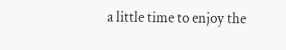a little time to enjoy the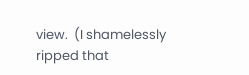view.  (I shamelessly ripped that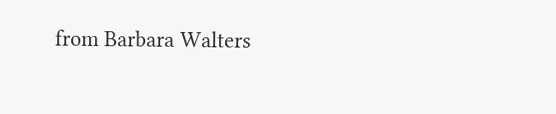from Barbara Walters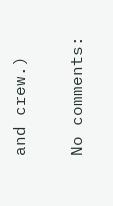and crew.)

No comments: